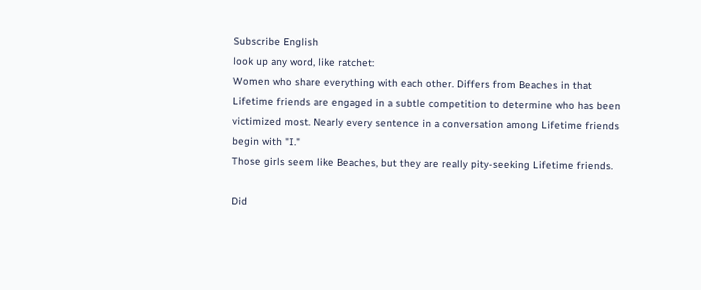Subscribe English
look up any word, like ratchet:
Women who share everything with each other. Differs from Beaches in that Lifetime friends are engaged in a subtle competition to determine who has been victimized most. Nearly every sentence in a conversation among Lifetime friends begin with "I."
Those girls seem like Beaches, but they are really pity-seeking Lifetime friends.

Did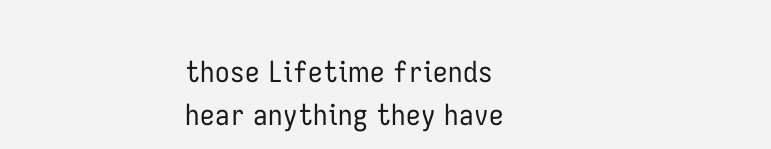those Lifetime friends hear anything they have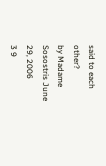said to each other?
by Madame Sosostris June 29, 2006
3 9